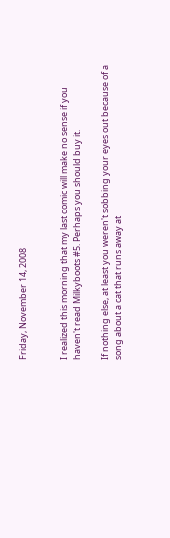Friday, November 14, 2008


I realized this morning that my last comic will make no sense if you haven't read Milkyboots #5. Perhaps you should buy it.

If nothing else, at least you weren't sobbing your eyes out because of a song about a cat that runs away at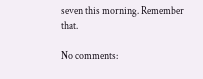seven this morning. Remember that.

No comments: